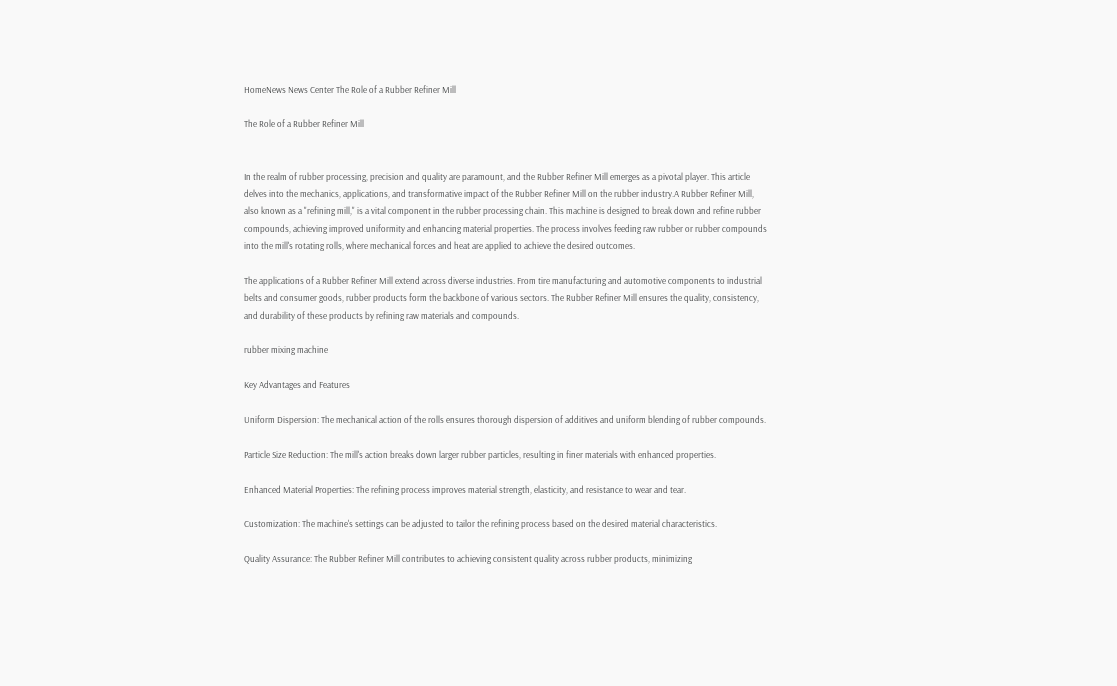HomeNews News Center The Role of a Rubber Refiner Mill

The Role of a Rubber Refiner Mill


In the realm of rubber processing, precision and quality are paramount, and the Rubber Refiner Mill emerges as a pivotal player. This article delves into the mechanics, applications, and transformative impact of the Rubber Refiner Mill on the rubber industry.A Rubber Refiner Mill, also known as a "refining mill," is a vital component in the rubber processing chain. This machine is designed to break down and refine rubber compounds, achieving improved uniformity and enhancing material properties. The process involves feeding raw rubber or rubber compounds into the mill's rotating rolls, where mechanical forces and heat are applied to achieve the desired outcomes.

The applications of a Rubber Refiner Mill extend across diverse industries. From tire manufacturing and automotive components to industrial belts and consumer goods, rubber products form the backbone of various sectors. The Rubber Refiner Mill ensures the quality, consistency, and durability of these products by refining raw materials and compounds.

rubber mixing machine

Key Advantages and Features

Uniform Dispersion: The mechanical action of the rolls ensures thorough dispersion of additives and uniform blending of rubber compounds.

Particle Size Reduction: The mill's action breaks down larger rubber particles, resulting in finer materials with enhanced properties.

Enhanced Material Properties: The refining process improves material strength, elasticity, and resistance to wear and tear.

Customization: The machine's settings can be adjusted to tailor the refining process based on the desired material characteristics.

Quality Assurance: The Rubber Refiner Mill contributes to achieving consistent quality across rubber products, minimizing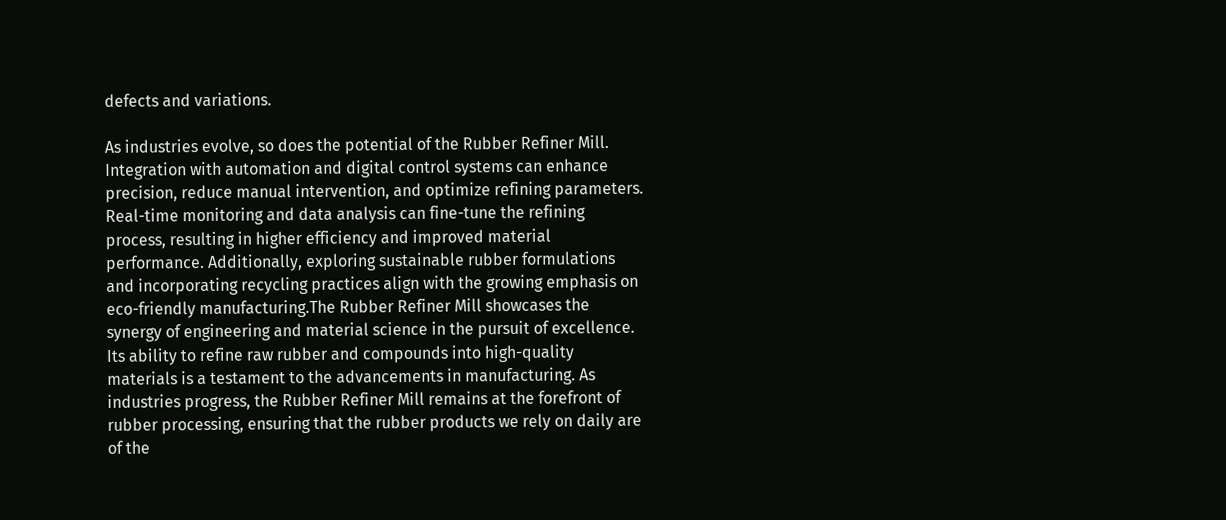defects and variations.

As industries evolve, so does the potential of the Rubber Refiner Mill. Integration with automation and digital control systems can enhance precision, reduce manual intervention, and optimize refining parameters. Real-time monitoring and data analysis can fine-tune the refining process, resulting in higher efficiency and improved material performance. Additionally, exploring sustainable rubber formulations and incorporating recycling practices align with the growing emphasis on eco-friendly manufacturing.The Rubber Refiner Mill showcases the synergy of engineering and material science in the pursuit of excellence. Its ability to refine raw rubber and compounds into high-quality materials is a testament to the advancements in manufacturing. As industries progress, the Rubber Refiner Mill remains at the forefront of rubber processing, ensuring that the rubber products we rely on daily are of the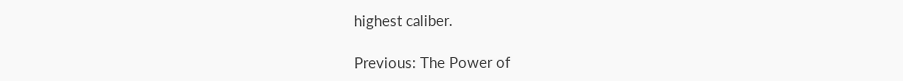highest caliber.

Previous: The Power of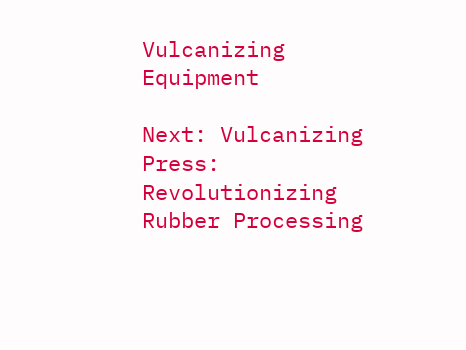Vulcanizing Equipment

Next: Vulcanizing Press: Revolutionizing Rubber Processing